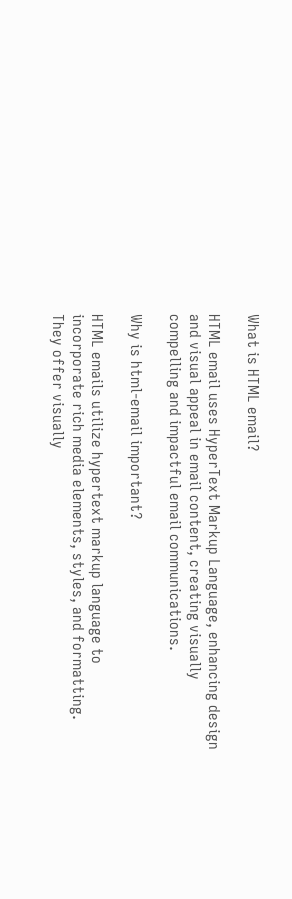What is HTML email?

HTML email uses HyperText Markup Language, enhancing design and visual appeal in email content, creating visually compelling and impactful email communications.

Why is html-email important?

HTML emails utilize hypertext markup language to incorporate rich media elements, styles, and formatting. They offer visually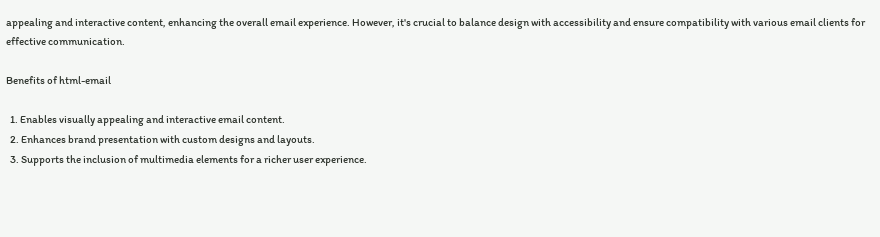appealing and interactive content, enhancing the overall email experience. However, it's crucial to balance design with accessibility and ensure compatibility with various email clients for effective communication.

Benefits of html-email

  1. Enables visually appealing and interactive email content.
  2. Enhances brand presentation with custom designs and layouts.
  3. Supports the inclusion of multimedia elements for a richer user experience.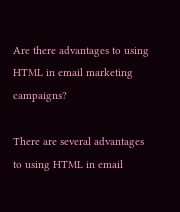Are there advantages to using HTML in email marketing campaigns?

There are several advantages to using HTML in email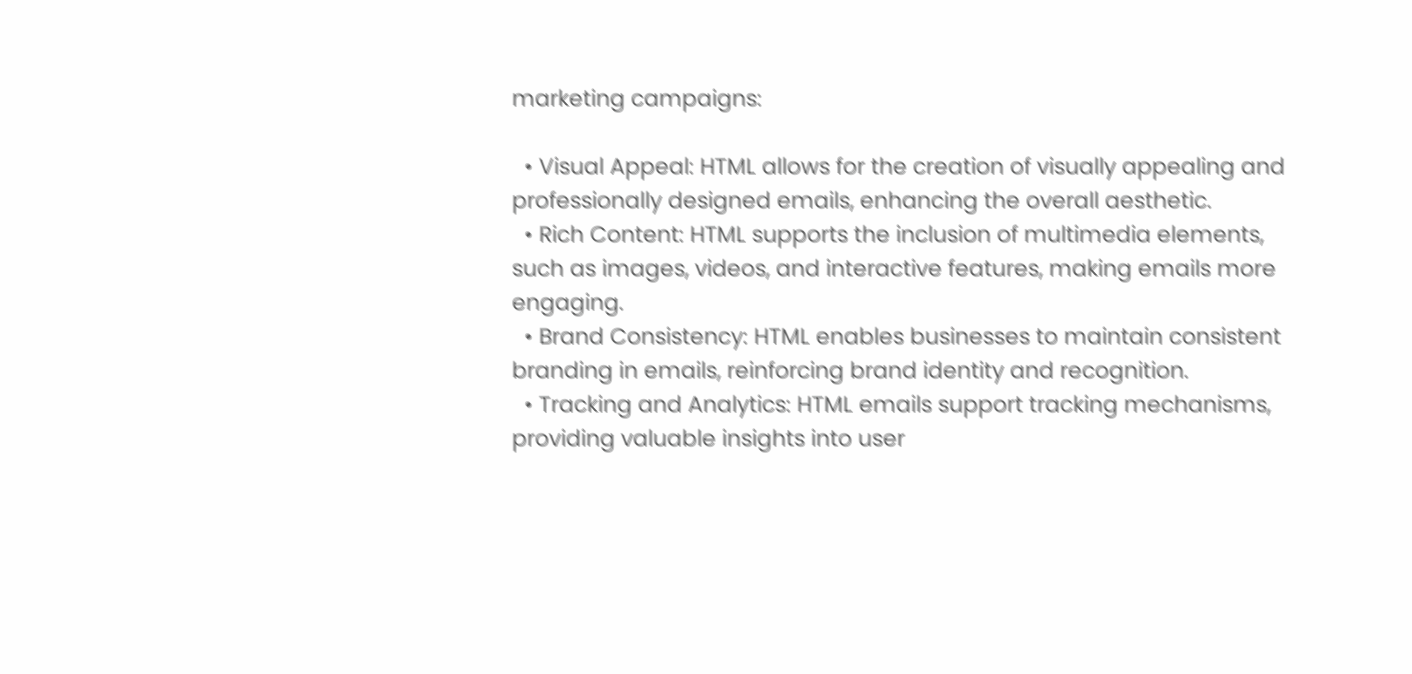marketing campaigns:

  • Visual Appeal: HTML allows for the creation of visually appealing and professionally designed emails, enhancing the overall aesthetic.
  • Rich Content: HTML supports the inclusion of multimedia elements, such as images, videos, and interactive features, making emails more engaging.
  • Brand Consistency: HTML enables businesses to maintain consistent branding in emails, reinforcing brand identity and recognition.
  • Tracking and Analytics: HTML emails support tracking mechanisms, providing valuable insights into user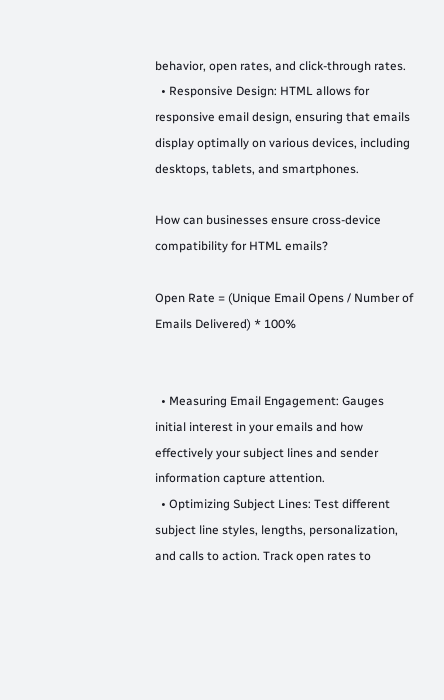behavior, open rates, and click-through rates.
  • Responsive Design: HTML allows for responsive email design, ensuring that emails display optimally on various devices, including desktops, tablets, and smartphones.

How can businesses ensure cross-device compatibility for HTML emails?

Open Rate = (Unique Email Opens / Number of Emails Delivered) * 100%


  • Measuring Email Engagement: Gauges initial interest in your emails and how effectively your subject lines and sender information capture attention.
  • Optimizing Subject Lines: Test different subject line styles, lengths, personalization, and calls to action. Track open rates to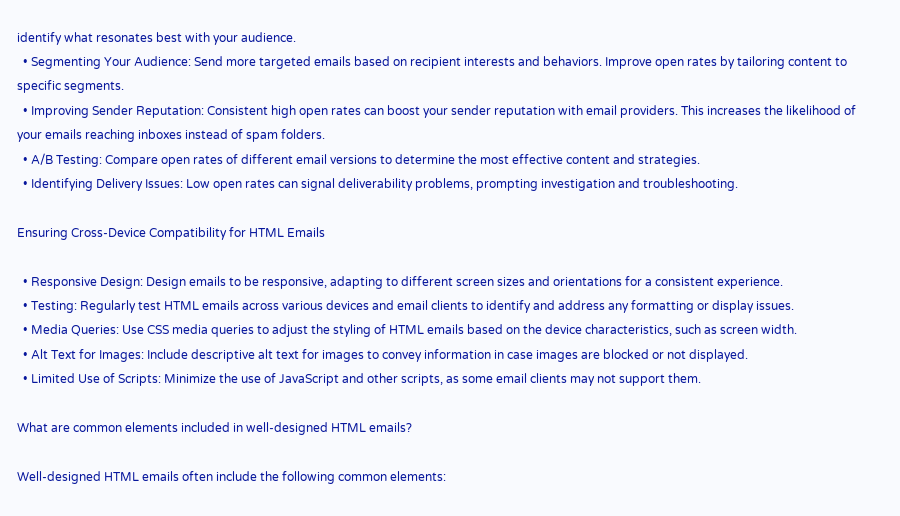identify what resonates best with your audience.
  • Segmenting Your Audience: Send more targeted emails based on recipient interests and behaviors. Improve open rates by tailoring content to specific segments.
  • Improving Sender Reputation: Consistent high open rates can boost your sender reputation with email providers. This increases the likelihood of your emails reaching inboxes instead of spam folders.
  • A/B Testing: Compare open rates of different email versions to determine the most effective content and strategies.
  • Identifying Delivery Issues: Low open rates can signal deliverability problems, prompting investigation and troubleshooting.

Ensuring Cross-Device Compatibility for HTML Emails

  • Responsive Design: Design emails to be responsive, adapting to different screen sizes and orientations for a consistent experience.
  • Testing: Regularly test HTML emails across various devices and email clients to identify and address any formatting or display issues.
  • Media Queries: Use CSS media queries to adjust the styling of HTML emails based on the device characteristics, such as screen width.
  • Alt Text for Images: Include descriptive alt text for images to convey information in case images are blocked or not displayed.
  • Limited Use of Scripts: Minimize the use of JavaScript and other scripts, as some email clients may not support them.

What are common elements included in well-designed HTML emails?

Well-designed HTML emails often include the following common elements: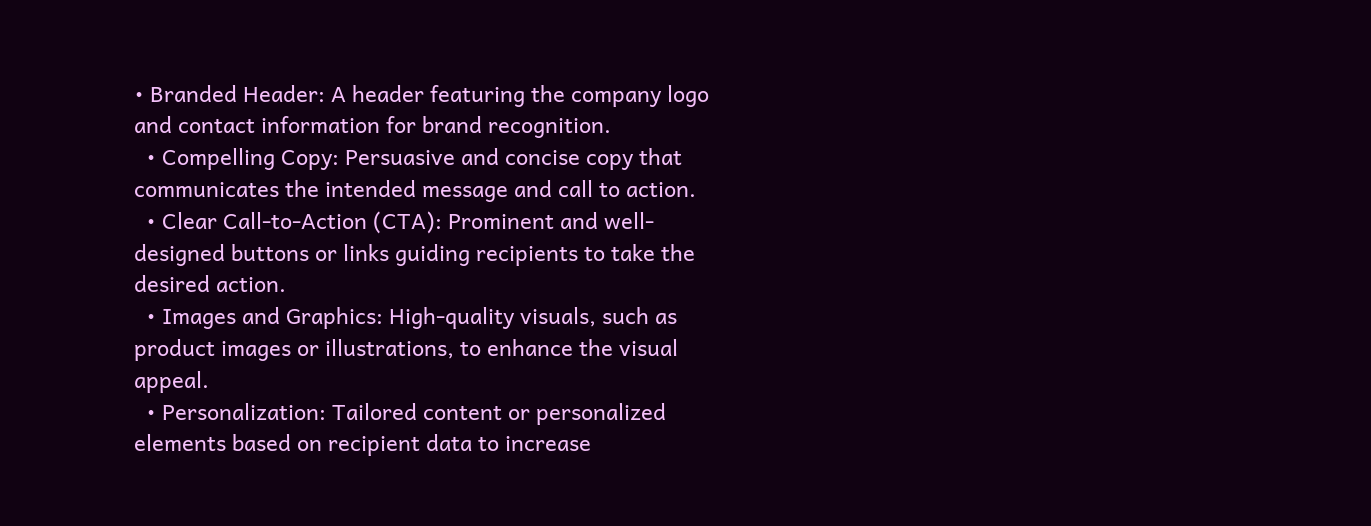• Branded Header: A header featuring the company logo and contact information for brand recognition.
  • Compelling Copy: Persuasive and concise copy that communicates the intended message and call to action.
  • Clear Call-to-Action (CTA): Prominent and well-designed buttons or links guiding recipients to take the desired action.
  • Images and Graphics: High-quality visuals, such as product images or illustrations, to enhance the visual appeal.
  • Personalization: Tailored content or personalized elements based on recipient data to increase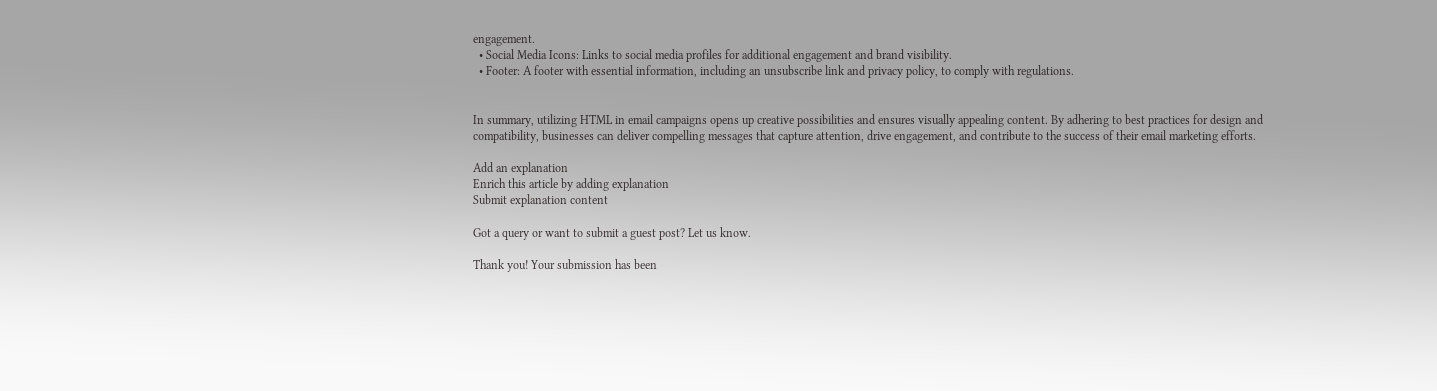engagement.
  • Social Media Icons: Links to social media profiles for additional engagement and brand visibility.
  • Footer: A footer with essential information, including an unsubscribe link and privacy policy, to comply with regulations.


In summary, utilizing HTML in email campaigns opens up creative possibilities and ensures visually appealing content. By adhering to best practices for design and compatibility, businesses can deliver compelling messages that capture attention, drive engagement, and contribute to the success of their email marketing efforts.

Add an explanation
Enrich this article by adding explanation
Submit explanation content

Got a query or want to submit a guest post? Let us know.

Thank you! Your submission has been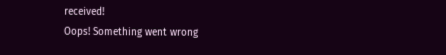received!
Oops! Something went wrong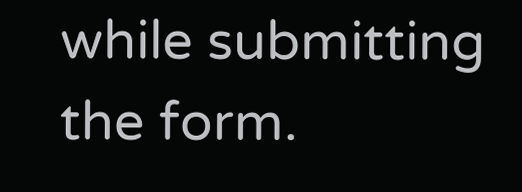while submitting the form.